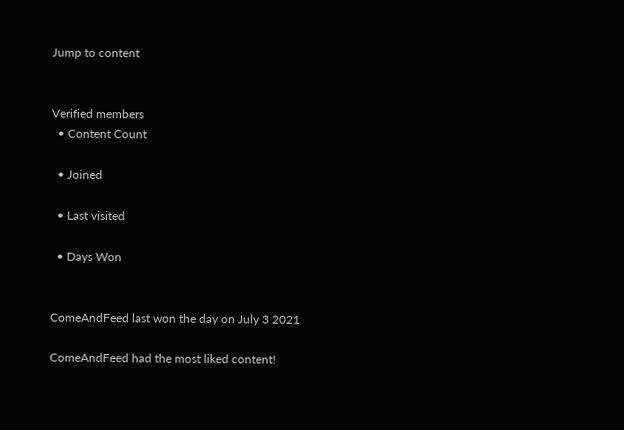Jump to content


Verified members
  • Content Count

  • Joined

  • Last visited

  • Days Won


ComeAndFeed last won the day on July 3 2021

ComeAndFeed had the most liked content!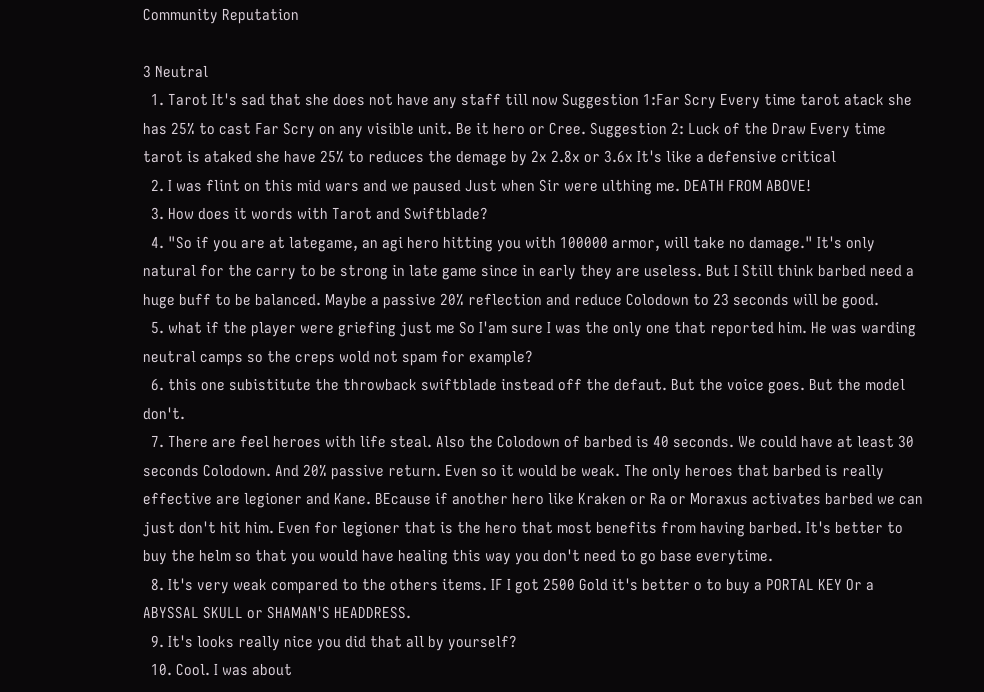Community Reputation

3 Neutral
  1. Tarot It's sad that she does not have any staff till now Suggestion 1:Far Scry Every time tarot atack she has 25% to cast Far Scry on any visible unit. Be it hero or Cree. Suggestion 2: Luck of the Draw Every time tarot is ataked she have 25% to reduces the demage by 2x 2.8x or 3.6x It's like a defensive critical
  2. I was flint on this mid wars and we paused Just when Sir were ulthing me. DEATH FROM ABOVE!
  3. How does it words with Tarot and Swiftblade?
  4. "So if you are at lategame, an agi hero hitting you with 100000 armor, will take no damage." It's only natural for the carry to be strong in late game since in early they are useless. But I Still think barbed need a huge buff to be balanced. Maybe a passive 20% reflection and reduce Colodown to 23 seconds will be good.
  5. what if the player were griefing just me So I'am sure I was the only one that reported him. He was warding neutral camps so the creps wold not spam for example?
  6. this one subistitute the throwback swiftblade instead off the defaut. But the voice goes. But the model don't.
  7. There are feel heroes with life steal. Also the Colodown of barbed is 40 seconds. We could have at least 30 seconds Colodown. And 20% passive return. Even so it would be weak. The only heroes that barbed is really effective are legioner and Kane. BEcause if another hero like Kraken or Ra or Moraxus activates barbed we can just don't hit him. Even for legioner that is the hero that most benefits from having barbed. It's better to buy the helm so that you would have healing this way you don't need to go base everytime.
  8. It's very weak compared to the others items. IF I got 2500 Gold it's better o to buy a PORTAL KEY Or a ABYSSAL SKULL or SHAMAN'S HEADDRESS.
  9. It's looks really nice you did that all by yourself?
  10. Cool. I was about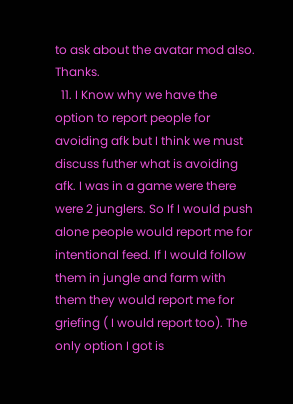to ask about the avatar mod also. Thanks.
  11. I Know why we have the option to report people for avoiding afk but I think we must discuss futher what is avoiding afk. I was in a game were there were 2 junglers. So If I would push alone people would report me for intentional feed. If I would follow them in jungle and farm with them they would report me for griefing ( I would report too). The only option I got is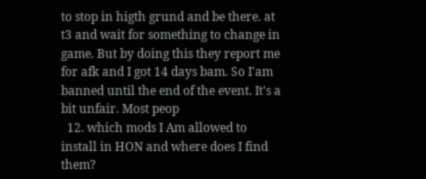to stop in higth grund and be there. at t3 and wait for something to change in game. But by doing this they report me for afk and I got 14 days bam. So I'am banned until the end of the event. It's a bit unfair. Most peop
  12. which mods I Am allowed to install in HON and where does I find them?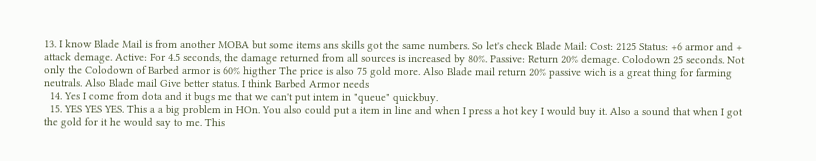13. I know Blade Mail is from another MOBA but some items ans skills got the same numbers. So let's check Blade Mail: Cost: 2125 Status: +6 armor and + attack demage. Active: For 4.5 seconds, the damage returned from all sources is increased by 80%. Passive: Return 20% demage. Colodown 25 seconds. Not only the Colodown of Barbed armor is 60% higther The price is also 75 gold more. Also Blade mail return 20% passive wich is a great thing for farming neutrals. Also Blade mail Give better status. I think Barbed Armor needs
  14. Yes I come from dota and it bugs me that we can't put intem in "queue" quickbuy.
  15. YES YES YES. This a a big problem in HOn. You also could put a item in line and when I press a hot key I would buy it. Also a sound that when I got the gold for it he would say to me. This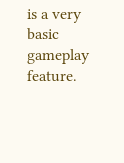is a very basic gameplay feature.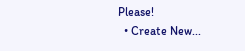Please!
  • Create New...